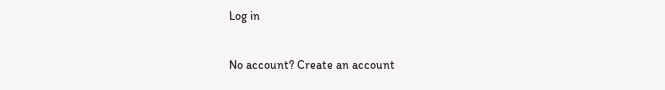Log in

No account? Create an account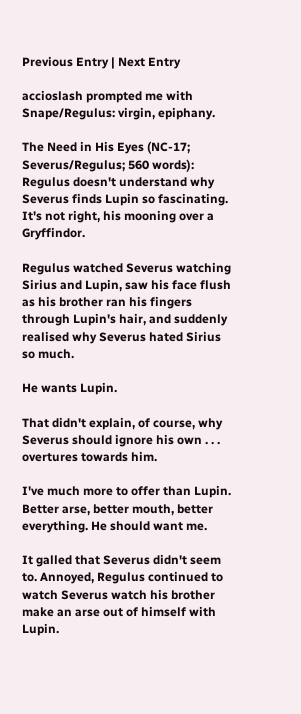Previous Entry | Next Entry

accioslash prompted me with Snape/Regulus: virgin, epiphany.

The Need in His Eyes (NC-17; Severus/Regulus; 560 words): Regulus doesn't understand why Severus finds Lupin so fascinating. It's not right, his mooning over a Gryffindor.

Regulus watched Severus watching Sirius and Lupin, saw his face flush as his brother ran his fingers through Lupin's hair, and suddenly realised why Severus hated Sirius so much.

He wants Lupin.

That didn't explain, of course, why Severus should ignore his own . . . overtures towards him.

I've much more to offer than Lupin. Better arse, better mouth, better everything. He should want me.

It galled that Severus didn't seem to. Annoyed, Regulus continued to watch Severus watch his brother make an arse out of himself with Lupin.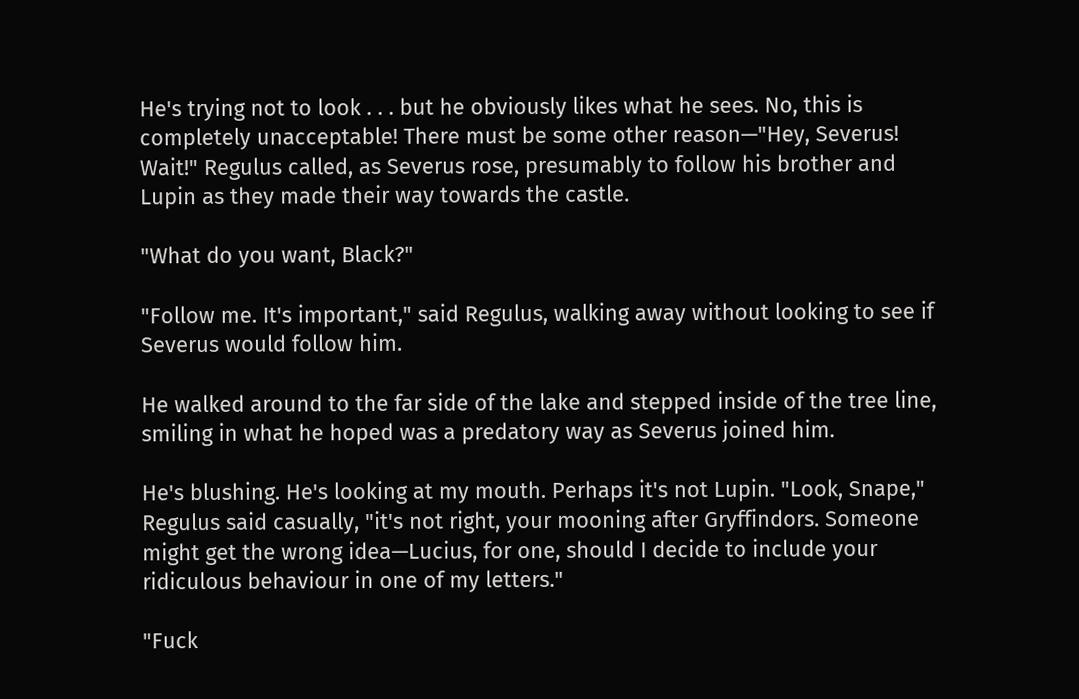He's trying not to look . . . but he obviously likes what he sees. No, this is completely unacceptable! There must be some other reason—"Hey, Severus! Wait!" Regulus called, as Severus rose, presumably to follow his brother and Lupin as they made their way towards the castle.

"What do you want, Black?"

"Follow me. It's important," said Regulus, walking away without looking to see if Severus would follow him.

He walked around to the far side of the lake and stepped inside of the tree line, smiling in what he hoped was a predatory way as Severus joined him.

He's blushing. He's looking at my mouth. Perhaps it's not Lupin. "Look, Snape," Regulus said casually, "it's not right, your mooning after Gryffindors. Someone might get the wrong idea—Lucius, for one, should I decide to include your ridiculous behaviour in one of my letters."

"Fuck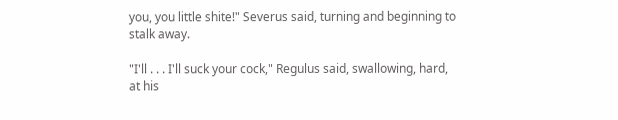you, you little shite!" Severus said, turning and beginning to stalk away.

"I'll . . . I'll suck your cock," Regulus said, swallowing, hard, at his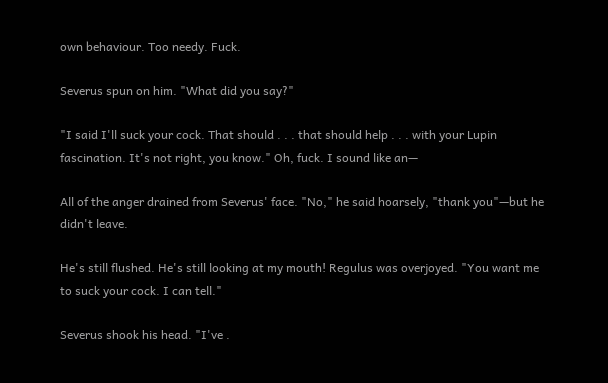own behaviour. Too needy. Fuck.

Severus spun on him. "What did you say?"

"I said I'll suck your cock. That should . . . that should help . . . with your Lupin fascination. It's not right, you know." Oh, fuck. I sound like an—

All of the anger drained from Severus' face. "No," he said hoarsely, "thank you"—but he didn't leave.

He's still flushed. He's still looking at my mouth! Regulus was overjoyed. "You want me to suck your cock. I can tell."

Severus shook his head. "I've .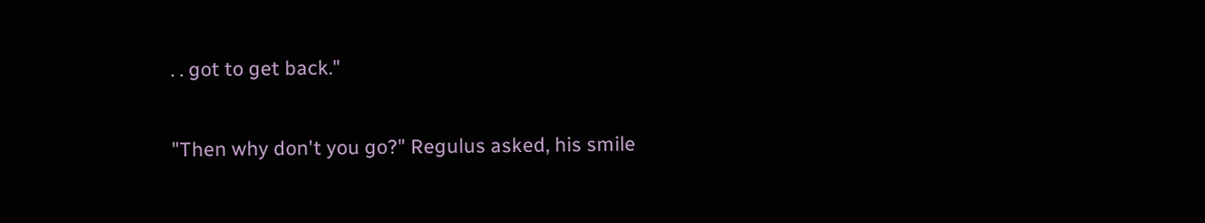. . got to get back."

"Then why don't you go?" Regulus asked, his smile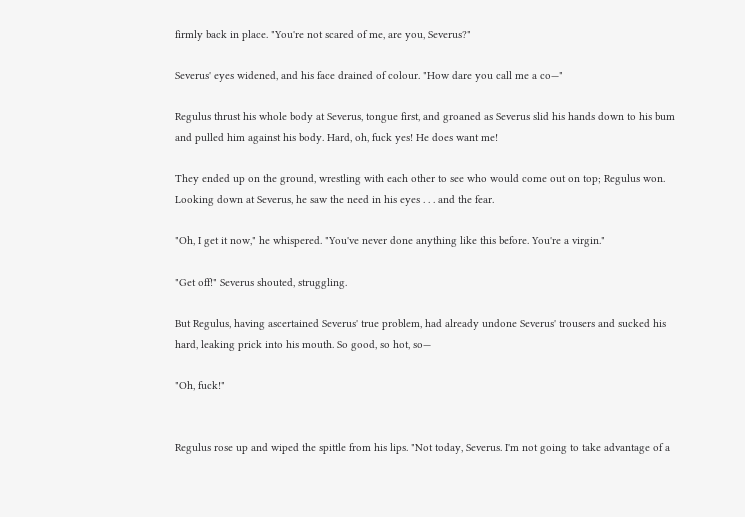firmly back in place. "You're not scared of me, are you, Severus?"

Severus' eyes widened, and his face drained of colour. "How dare you call me a co—"

Regulus thrust his whole body at Severus, tongue first, and groaned as Severus slid his hands down to his bum and pulled him against his body. Hard, oh, fuck yes! He does want me!

They ended up on the ground, wrestling with each other to see who would come out on top; Regulus won. Looking down at Severus, he saw the need in his eyes . . . and the fear.

"Oh, I get it now," he whispered. "You've never done anything like this before. You're a virgin."

"Get off!" Severus shouted, struggling.

But Regulus, having ascertained Severus' true problem, had already undone Severus' trousers and sucked his hard, leaking prick into his mouth. So good, so hot, so—

"Oh, fuck!"


Regulus rose up and wiped the spittle from his lips. "Not today, Severus. I'm not going to take advantage of a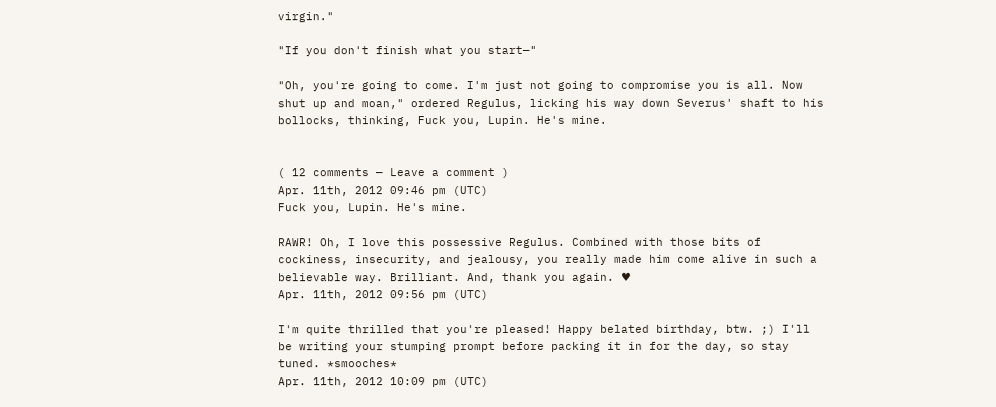virgin."

"If you don't finish what you start—"

"Oh, you're going to come. I'm just not going to compromise you is all. Now shut up and moan," ordered Regulus, licking his way down Severus' shaft to his bollocks, thinking, Fuck you, Lupin. He's mine.


( 12 comments — Leave a comment )
Apr. 11th, 2012 09:46 pm (UTC)
Fuck you, Lupin. He's mine.

RAWR! Oh, I love this possessive Regulus. Combined with those bits of cockiness, insecurity, and jealousy, you really made him come alive in such a believable way. Brilliant. And, thank you again. ♥
Apr. 11th, 2012 09:56 pm (UTC)

I'm quite thrilled that you're pleased! Happy belated birthday, btw. ;) I'll be writing your stumping prompt before packing it in for the day, so stay tuned. *smooches*
Apr. 11th, 2012 10:09 pm (UTC)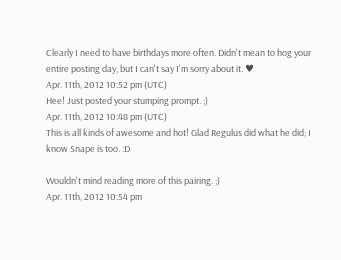Clearly I need to have birthdays more often. Didn't mean to hog your entire posting day, but I can't say I'm sorry about it. ♥
Apr. 11th, 2012 10:52 pm (UTC)
Hee! Just posted your stumping prompt. ;)
Apr. 11th, 2012 10:48 pm (UTC)
This is all kinds of awesome and hot! Glad Regulus did what he did; I know Snape is too. :D

Wouldn't mind reading more of this pairing. ;)
Apr. 11th, 2012 10:54 pm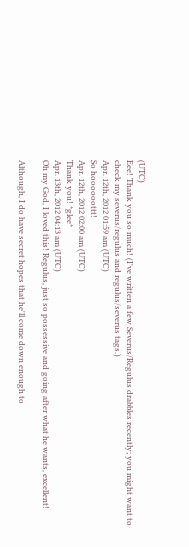(UTC)
Eee! Thank you so much! (I've written a few Severus/Regulus drabbles recently; you might want to check my severus/regulus and regulus/severus tags.)
Apr. 12th, 2012 01:59 am (UTC)
So hoooooottt!
Apr. 12th, 2012 02:00 am (UTC)
Thank you! *glee*
Apr. 13th, 2012 04:13 am (UTC)
Oh my God, I loved this! Regulus, just so possessive and going after what he wants, excellent!

Although, I do have secret hopes that he'll come down enough to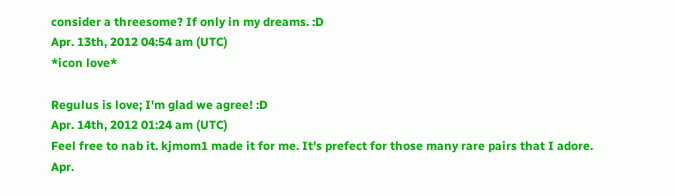consider a threesome? If only in my dreams. :D
Apr. 13th, 2012 04:54 am (UTC)
*icon love*

Regulus is love; I'm glad we agree! :D
Apr. 14th, 2012 01:24 am (UTC)
Feel free to nab it. kjmom1 made it for me. It's prefect for those many rare pairs that I adore.
Apr.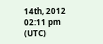14th, 2012 02:11 pm (UTC)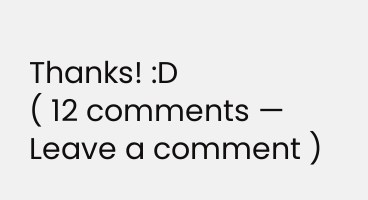Thanks! :D
( 12 comments — Leave a comment )